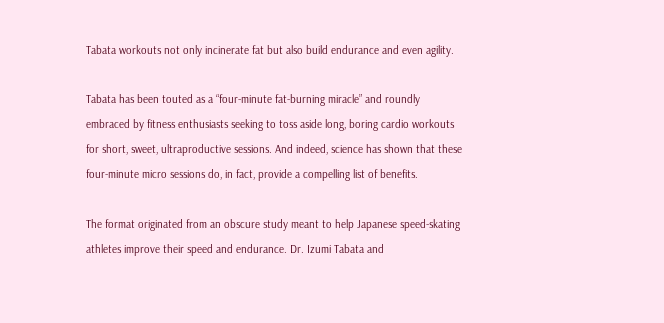Tabata workouts not only incinerate fat but also build endurance and even agility.

Tabata has been touted as a “four-minute fat-burning miracle” and roundly embraced by fitness enthusiasts seeking to toss aside long, boring cardio workouts for short, sweet, ultraproductive sessions. And indeed, science has shown that these four-minute micro sessions do, in fact, provide a compelling list of benefits.

The format originated from an obscure study meant to help Japanese speed-skating athletes improve their speed and endurance. Dr. Izumi Tabata and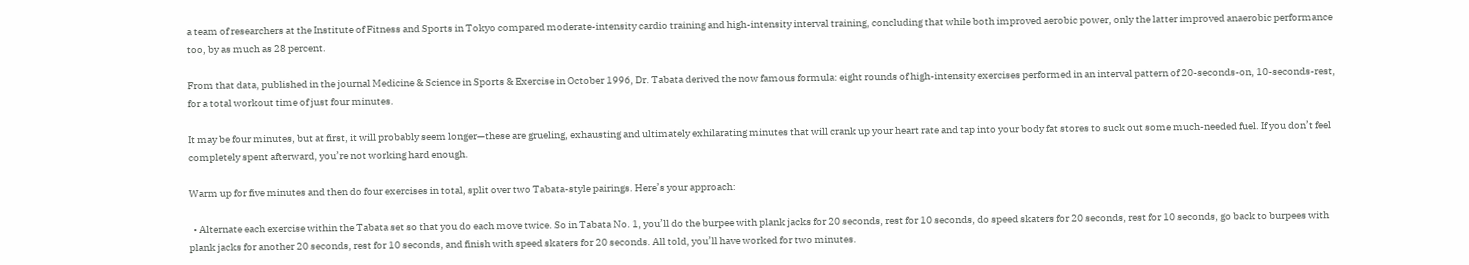a team of researchers at the Institute of Fitness and Sports in Tokyo compared moderate-intensity cardio training and high-intensity interval training, concluding that while both improved aerobic power, only the latter improved anaerobic performance too, by as much as 28 percent.

From that data, published in the journal Medicine & Science in Sports & Exercise in October 1996, Dr. Tabata derived the now famous formula: eight rounds of high-intensity exercises performed in an interval pattern of 20-seconds-on, 10-seconds-rest, for a total workout time of just four minutes.

It may be four minutes, but at first, it will probably seem longer—these are grueling, exhausting and ultimately exhilarating minutes that will crank up your heart rate and tap into your body fat stores to suck out some much-needed fuel. If you don’t feel completely spent afterward, you’re not working hard enough.

Warm up for five minutes and then do four exercises in total, split over two Tabata-style pairings. Here’s your approach:

  • Alternate each exercise within the Tabata set so that you do each move twice. So in Tabata No. 1, you’ll do the burpee with plank jacks for 20 seconds, rest for 10 seconds, do speed skaters for 20 seconds, rest for 10 seconds, go back to burpees with plank jacks for another 20 seconds, rest for 10 seconds, and finish with speed skaters for 20 seconds. All told, you’ll have worked for two minutes.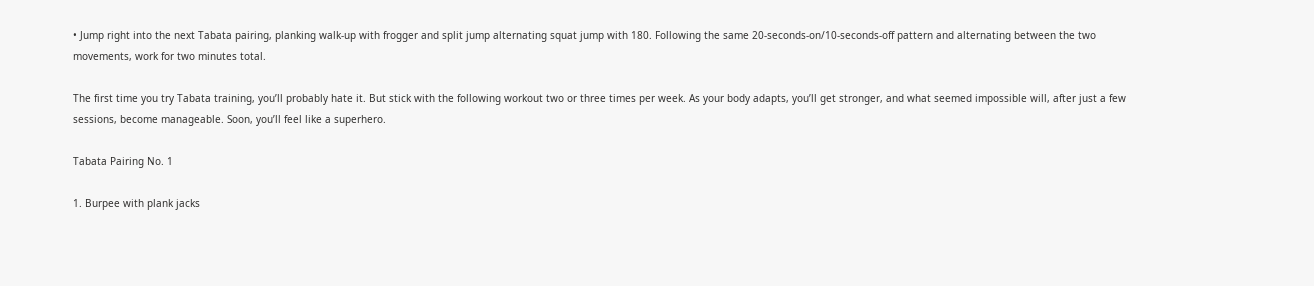• Jump right into the next Tabata pairing, planking walk-up with frogger and split jump alternating squat jump with 180. Following the same 20-seconds-on/10-seconds-off pattern and alternating between the two movements, work for two minutes total.

The first time you try Tabata training, you’ll probably hate it. But stick with the following workout two or three times per week. As your body adapts, you’ll get stronger, and what seemed impossible will, after just a few sessions, become manageable. Soon, you’ll feel like a superhero.

Tabata Pairing No. 1

1. Burpee with plank jacks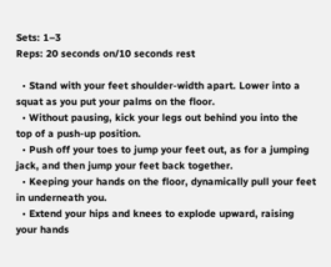Sets: 1–3
Reps: 20 seconds on/10 seconds rest

  • Stand with your feet shoulder-width apart. Lower into a squat as you put your palms on the floor.
  • Without pausing, kick your legs out behind you into the top of a push-up position.
  • Push off your toes to jump your feet out, as for a jumping jack, and then jump your feet back together.
  • Keeping your hands on the floor, dynamically pull your feet in underneath you.
  • Extend your hips and knees to explode upward, raising your hands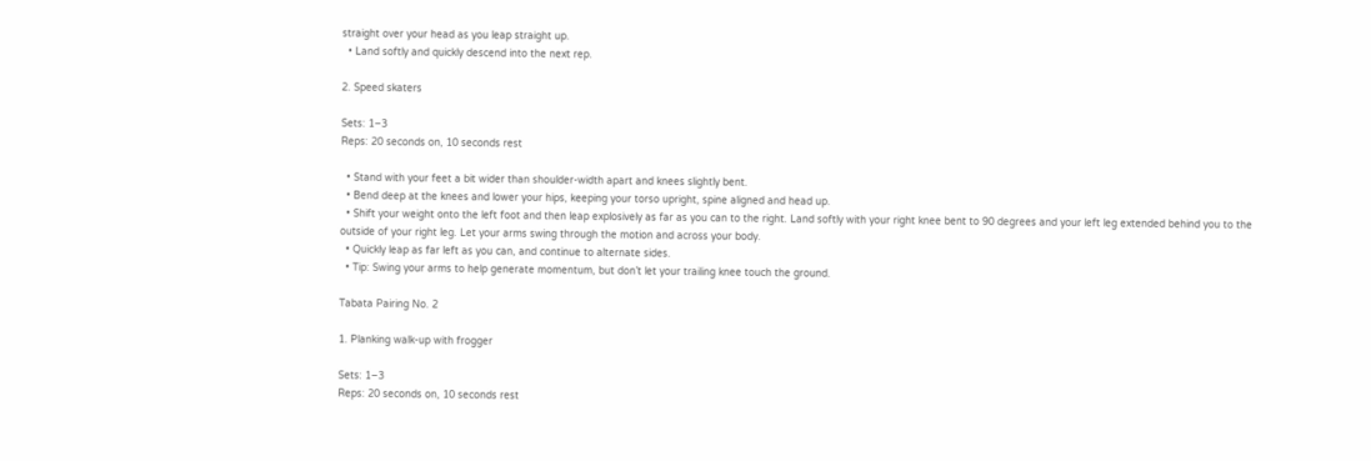straight over your head as you leap straight up.
  • Land softly and quickly descend into the next rep.

2. Speed skaters

Sets: 1–3
Reps: 20 seconds on, 10 seconds rest

  • Stand with your feet a bit wider than shoulder-width apart and knees slightly bent.
  • Bend deep at the knees and lower your hips, keeping your torso upright, spine aligned and head up.
  • Shift your weight onto the left foot and then leap explosively as far as you can to the right. Land softly with your right knee bent to 90 degrees and your left leg extended behind you to the outside of your right leg. Let your arms swing through the motion and across your body.
  • Quickly leap as far left as you can, and continue to alternate sides.
  • Tip: Swing your arms to help generate momentum, but don’t let your trailing knee touch the ground.

Tabata Pairing No. 2

1. Planking walk-up with frogger

Sets: 1–3
Reps: 20 seconds on, 10 seconds rest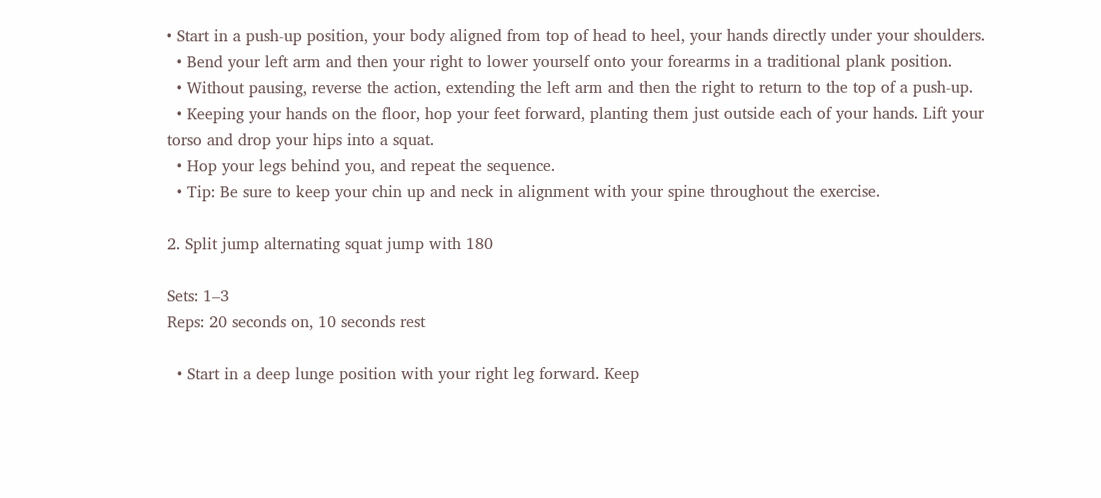• Start in a push-up position, your body aligned from top of head to heel, your hands directly under your shoulders.
  • Bend your left arm and then your right to lower yourself onto your forearms in a traditional plank position.
  • Without pausing, reverse the action, extending the left arm and then the right to return to the top of a push-up.
  • Keeping your hands on the floor, hop your feet forward, planting them just outside each of your hands. Lift your torso and drop your hips into a squat.
  • Hop your legs behind you, and repeat the sequence.
  • Tip: Be sure to keep your chin up and neck in alignment with your spine throughout the exercise.

2. Split jump alternating squat jump with 180

Sets: 1–3
Reps: 20 seconds on, 10 seconds rest

  • Start in a deep lunge position with your right leg forward. Keep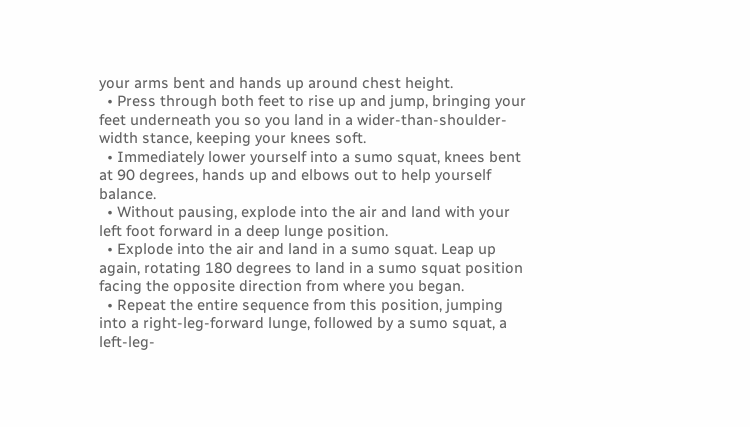your arms bent and hands up around chest height.
  • Press through both feet to rise up and jump, bringing your feet underneath you so you land in a wider-than-shoulder-width stance, keeping your knees soft.
  • Immediately lower yourself into a sumo squat, knees bent at 90 degrees, hands up and elbows out to help yourself balance.
  • Without pausing, explode into the air and land with your left foot forward in a deep lunge position.
  • Explode into the air and land in a sumo squat. Leap up again, rotating 180 degrees to land in a sumo squat position facing the opposite direction from where you began.
  • Repeat the entire sequence from this position, jumping into a right-leg-forward lunge, followed by a sumo squat, a left-leg-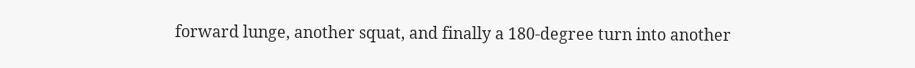forward lunge, another squat, and finally a 180-degree turn into another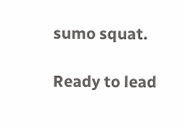sumo squat.

Ready to lead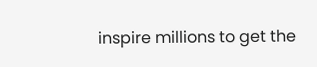inspire millions to get the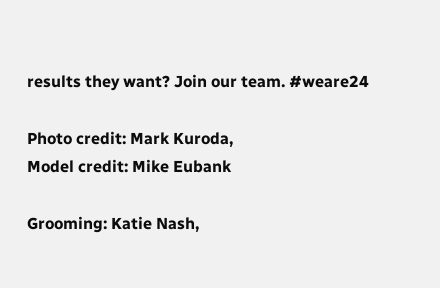results they want? Join our team. #weare24

Photo credit: Mark Kuroda,
Model credit: Mike Eubank

Grooming: Katie Nash,